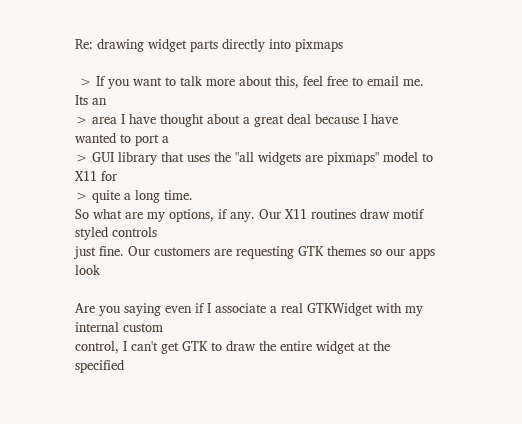Re: drawing widget parts directly into pixmaps

 > If you want to talk more about this, feel free to email me. Its an
> area I have thought about a great deal because I have wanted to port a
> GUI library that uses the "all widgets are pixmaps" model to X11 for
> quite a long time.
So what are my options, if any. Our X11 routines draw motif styled controls
just fine. Our customers are requesting GTK themes so our apps look

Are you saying even if I associate a real GTKWidget with my internal custom
control, I can't get GTK to draw the entire widget at the specified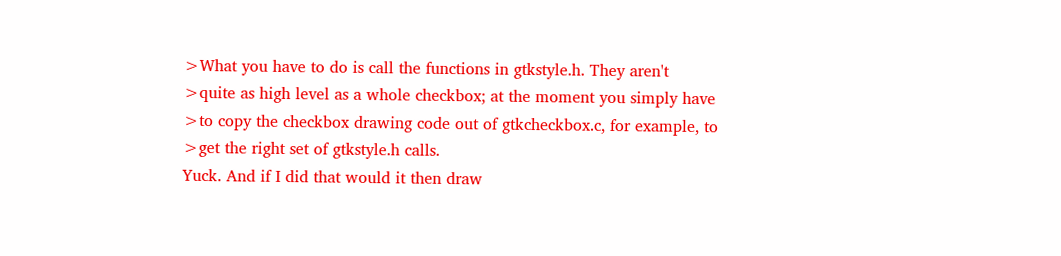>What you have to do is call the functions in gtkstyle.h. They aren't
>quite as high level as a whole checkbox; at the moment you simply have
>to copy the checkbox drawing code out of gtkcheckbox.c, for example, to
>get the right set of gtkstyle.h calls.
Yuck. And if I did that would it then draw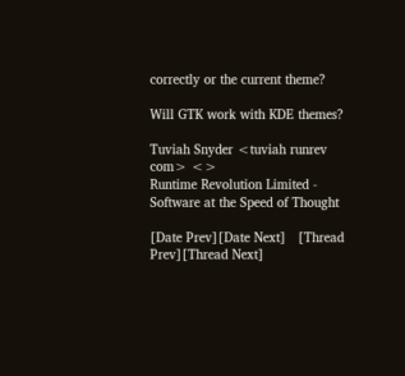correctly or the current theme?

Will GTK work with KDE themes?

Tuviah Snyder <tuviah runrev com> <>
Runtime Revolution Limited - Software at the Speed of Thought

[Date Prev][Date Next]   [Thread Prev][Thread Next]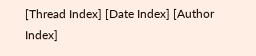[Thread Index] [Date Index] [Author Index]